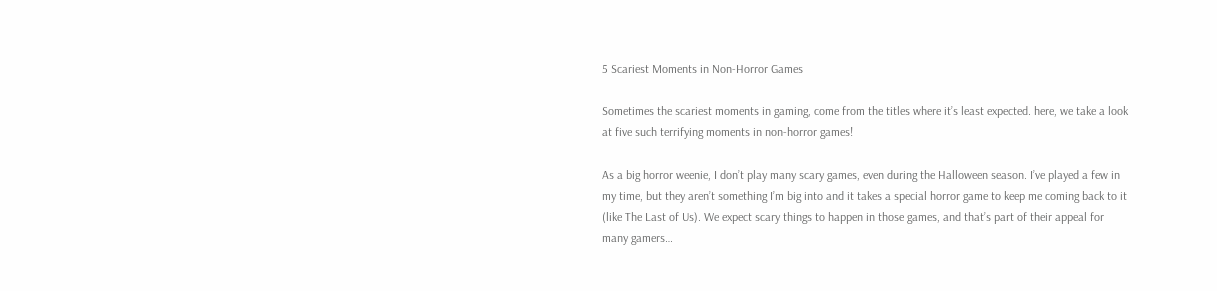5 Scariest Moments in Non-Horror Games

Sometimes the scariest moments in gaming, come from the titles where it’s least expected. here, we take a look at five such terrifying moments in non-horror games!

As a big horror weenie, I don’t play many scary games, even during the Halloween season. I’ve played a few in my time, but they aren’t something I’m big into and it takes a special horror game to keep me coming back to it (like The Last of Us). We expect scary things to happen in those games, and that’s part of their appeal for many gamers…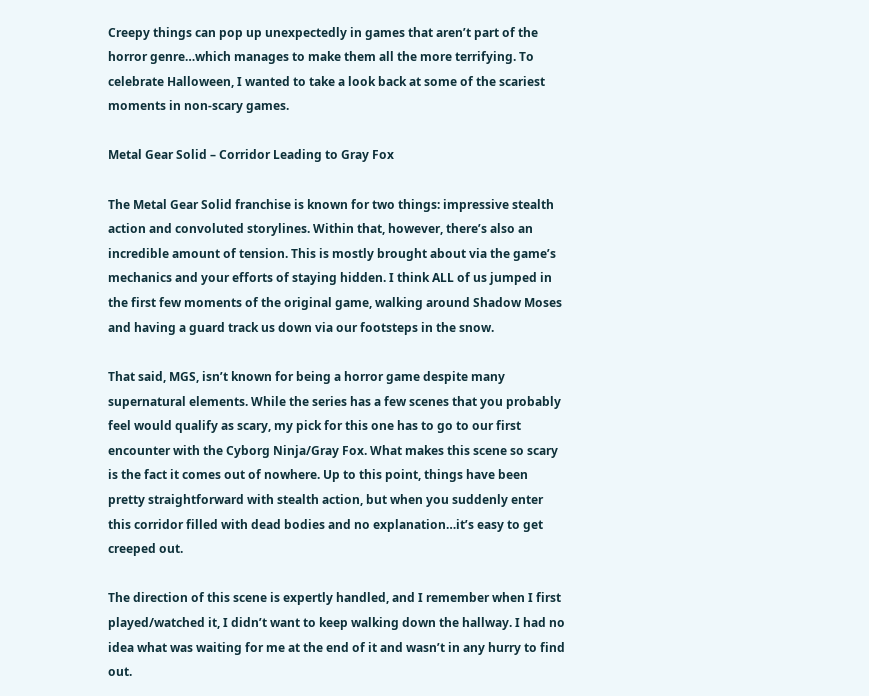Creepy things can pop up unexpectedly in games that aren’t part of the horror genre…which manages to make them all the more terrifying. To celebrate Halloween, I wanted to take a look back at some of the scariest moments in non-scary games.

Metal Gear Solid – Corridor Leading to Gray Fox

The Metal Gear Solid franchise is known for two things: impressive stealth action and convoluted storylines. Within that, however, there’s also an incredible amount of tension. This is mostly brought about via the game’s mechanics and your efforts of staying hidden. I think ALL of us jumped in the first few moments of the original game, walking around Shadow Moses and having a guard track us down via our footsteps in the snow.

That said, MGS, isn’t known for being a horror game despite many supernatural elements. While the series has a few scenes that you probably feel would qualify as scary, my pick for this one has to go to our first encounter with the Cyborg Ninja/Gray Fox. What makes this scene so scary is the fact it comes out of nowhere. Up to this point, things have been pretty straightforward with stealth action, but when you suddenly enter this corridor filled with dead bodies and no explanation…it’s easy to get creeped out.

The direction of this scene is expertly handled, and I remember when I first played/watched it, I didn’t want to keep walking down the hallway. I had no idea what was waiting for me at the end of it and wasn’t in any hurry to find out.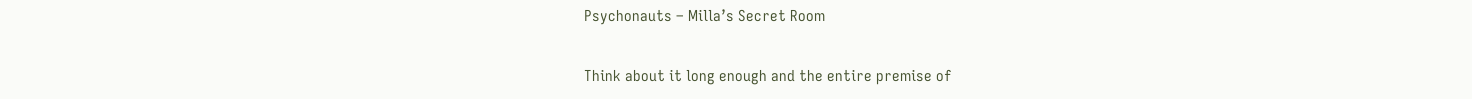Psychonauts – Milla’s Secret Room

Think about it long enough and the entire premise of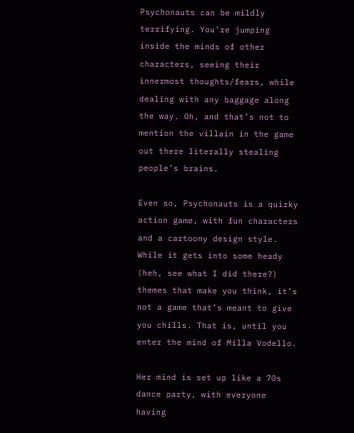Psychonauts can be mildly terrifying. You’re jumping inside the minds of other characters, seeing their innermost thoughts/fears, while dealing with any baggage along the way. Oh, and that’s not to mention the villain in the game out there literally stealing people’s brains.

Even so, Psychonauts is a quirky action game, with fun characters and a cartoony design style. While it gets into some heady (heh, see what I did there?) themes that make you think, it’s not a game that’s meant to give you chills. That is, until you enter the mind of Milla Vodello.

Her mind is set up like a 70s dance party, with everyone having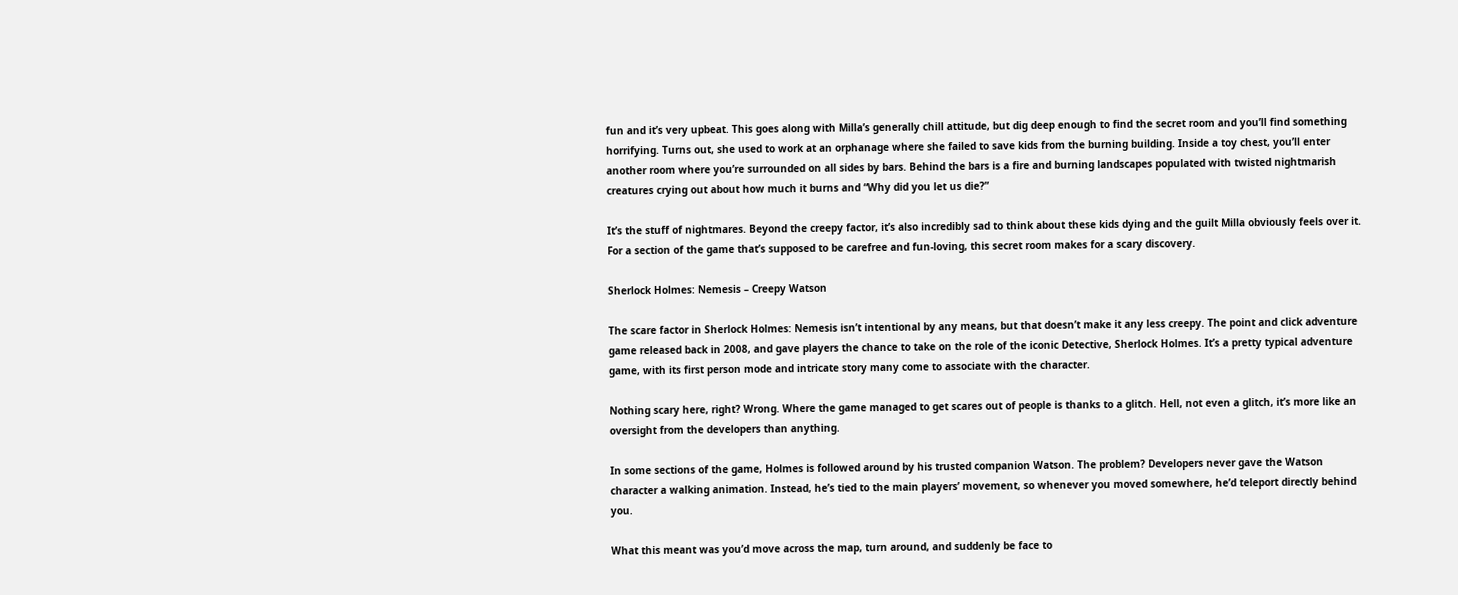fun and it’s very upbeat. This goes along with Milla’s generally chill attitude, but dig deep enough to find the secret room and you’ll find something horrifying. Turns out, she used to work at an orphanage where she failed to save kids from the burning building. Inside a toy chest, you’ll enter another room where you’re surrounded on all sides by bars. Behind the bars is a fire and burning landscapes populated with twisted nightmarish creatures crying out about how much it burns and “Why did you let us die?”

It’s the stuff of nightmares. Beyond the creepy factor, it’s also incredibly sad to think about these kids dying and the guilt Milla obviously feels over it. For a section of the game that’s supposed to be carefree and fun-loving, this secret room makes for a scary discovery.

Sherlock Holmes: Nemesis – Creepy Watson

The scare factor in Sherlock Holmes: Nemesis isn’t intentional by any means, but that doesn’t make it any less creepy. The point and click adventure game released back in 2008, and gave players the chance to take on the role of the iconic Detective, Sherlock Holmes. It’s a pretty typical adventure game, with its first person mode and intricate story many come to associate with the character.

Nothing scary here, right? Wrong. Where the game managed to get scares out of people is thanks to a glitch. Hell, not even a glitch, it’s more like an oversight from the developers than anything.

In some sections of the game, Holmes is followed around by his trusted companion Watson. The problem? Developers never gave the Watson character a walking animation. Instead, he’s tied to the main players’ movement, so whenever you moved somewhere, he’d teleport directly behind you.

What this meant was you’d move across the map, turn around, and suddenly be face to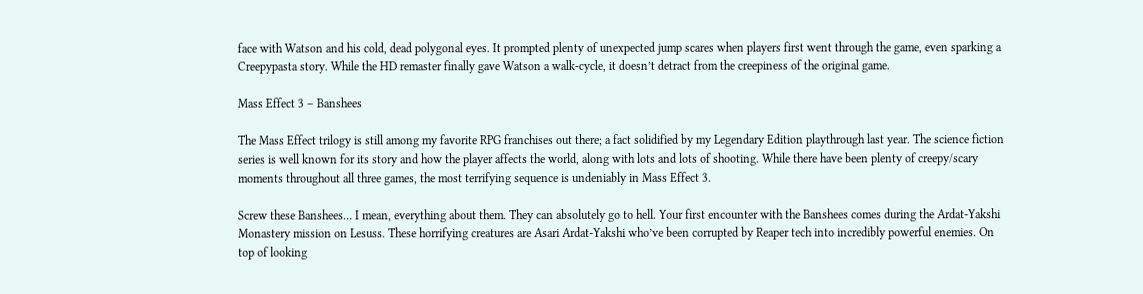face with Watson and his cold, dead polygonal eyes. It prompted plenty of unexpected jump scares when players first went through the game, even sparking a Creepypasta story. While the HD remaster finally gave Watson a walk-cycle, it doesn’t detract from the creepiness of the original game.

Mass Effect 3 – Banshees

The Mass Effect trilogy is still among my favorite RPG franchises out there; a fact solidified by my Legendary Edition playthrough last year. The science fiction series is well known for its story and how the player affects the world, along with lots and lots of shooting. While there have been plenty of creepy/scary moments throughout all three games, the most terrifying sequence is undeniably in Mass Effect 3.

Screw these Banshees… I mean, everything about them. They can absolutely go to hell. Your first encounter with the Banshees comes during the Ardat-Yakshi Monastery mission on Lesuss. These horrifying creatures are Asari Ardat-Yakshi who’ve been corrupted by Reaper tech into incredibly powerful enemies. On top of looking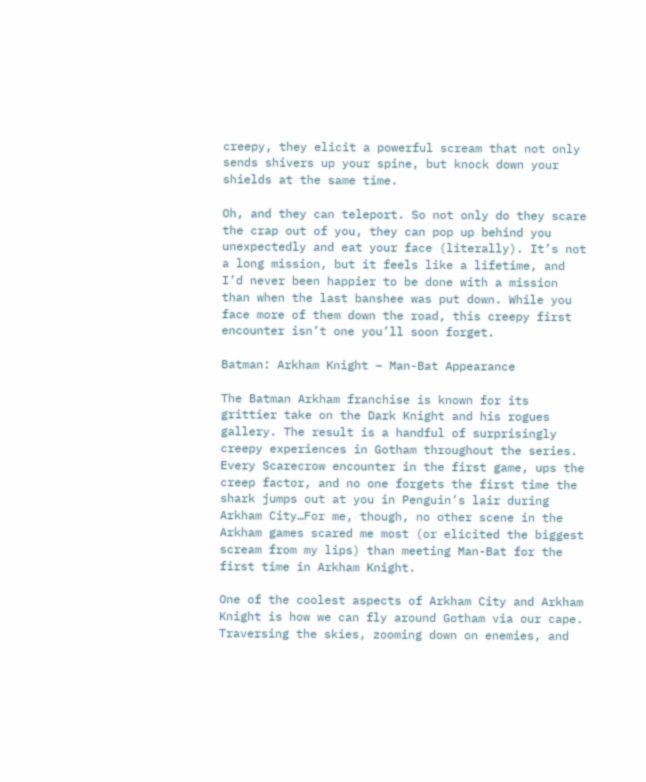creepy, they elicit a powerful scream that not only sends shivers up your spine, but knock down your shields at the same time.

Oh, and they can teleport. So not only do they scare the crap out of you, they can pop up behind you unexpectedly and eat your face (literally). It’s not a long mission, but it feels like a lifetime, and I’d never been happier to be done with a mission than when the last banshee was put down. While you face more of them down the road, this creepy first encounter isn’t one you’ll soon forget.

Batman: Arkham Knight – Man-Bat Appearance

The Batman Arkham franchise is known for its grittier take on the Dark Knight and his rogues gallery. The result is a handful of surprisingly creepy experiences in Gotham throughout the series. Every Scarecrow encounter in the first game, ups the creep factor, and no one forgets the first time the shark jumps out at you in Penguin’s lair during Arkham City…For me, though, no other scene in the Arkham games scared me most (or elicited the biggest scream from my lips) than meeting Man-Bat for the first time in Arkham Knight.

One of the coolest aspects of Arkham City and Arkham Knight is how we can fly around Gotham via our cape. Traversing the skies, zooming down on enemies, and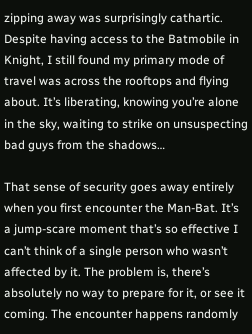zipping away was surprisingly cathartic. Despite having access to the Batmobile in Knight, I still found my primary mode of travel was across the rooftops and flying about. It’s liberating, knowing you’re alone in the sky, waiting to strike on unsuspecting bad guys from the shadows…

That sense of security goes away entirely when you first encounter the Man-Bat. It’s a jump-scare moment that’s so effective I can’t think of a single person who wasn’t affected by it. The problem is, there’s absolutely no way to prepare for it, or see it coming. The encounter happens randomly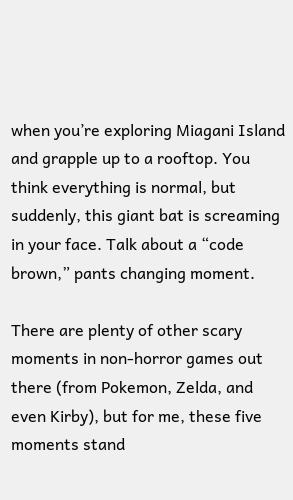when you’re exploring Miagani Island and grapple up to a rooftop. You think everything is normal, but suddenly, this giant bat is screaming in your face. Talk about a “code brown,” pants changing moment.

There are plenty of other scary moments in non-horror games out there (from Pokemon, Zelda, and even Kirby), but for me, these five moments stand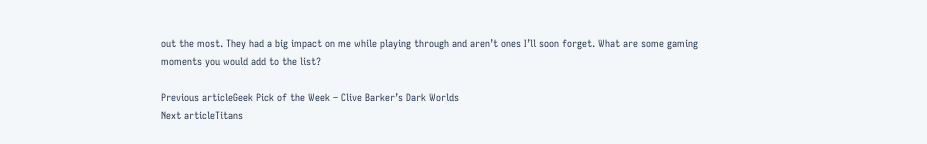out the most. They had a big impact on me while playing through and aren’t ones I’ll soon forget. What are some gaming moments you would add to the list?

Previous articleGeek Pick of the Week – Clive Barker’s Dark Worlds
Next articleTitans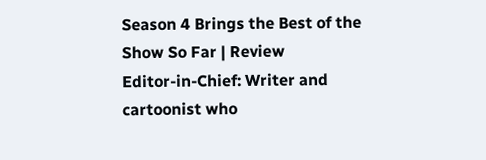Season 4 Brings the Best of the Show So Far | Review
Editor-in-Chief: Writer and cartoonist who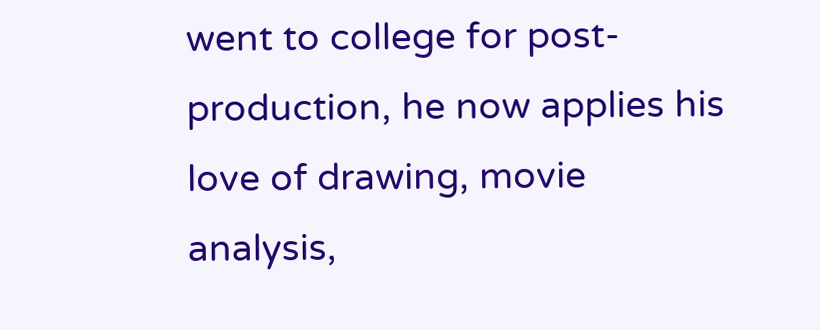went to college for post-production, he now applies his love of drawing, movie analysis,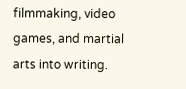filmmaking, video games, and martial arts into writing.